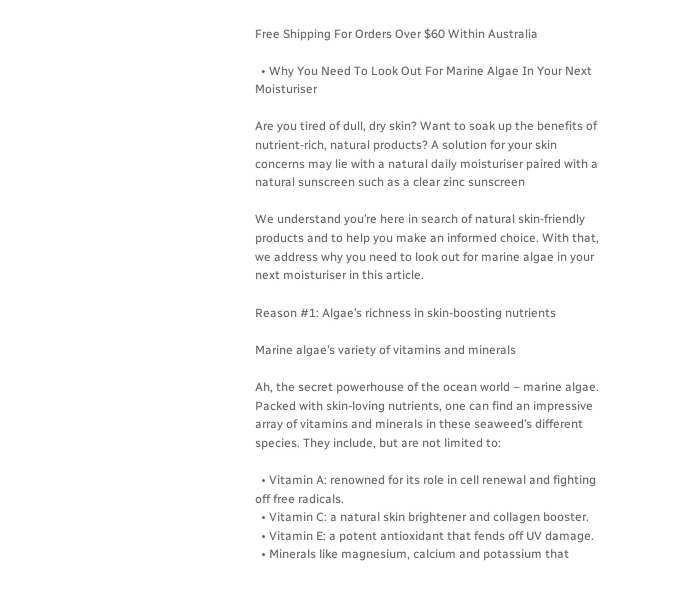Free Shipping For Orders Over $60 Within Australia

  • Why You Need To Look Out For Marine Algae In Your Next Moisturiser

Are you tired of dull, dry skin? Want to soak up the benefits of nutrient-rich, natural products? A solution for your skin concerns may lie with a natural daily moisturiser paired with a natural sunscreen such as a clear zinc sunscreen

We understand you’re here in search of natural skin-friendly products and to help you make an informed choice. With that, we address why you need to look out for marine algae in your next moisturiser in this article.

Reason #1: Algae’s richness in skin-boosting nutrients

Marine algae’s variety of vitamins and minerals

Ah, the secret powerhouse of the ocean world – marine algae. Packed with skin-loving nutrients, one can find an impressive array of vitamins and minerals in these seaweed’s different species. They include, but are not limited to:

  • Vitamin A: renowned for its role in cell renewal and fighting off free radicals.
  • Vitamin C: a natural skin brightener and collagen booster.
  • Vitamin E: a potent antioxidant that fends off UV damage.
  • Minerals like magnesium, calcium and potassium that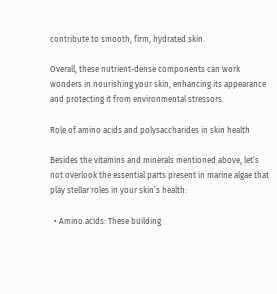contribute to smooth, firm, hydrated skin.

Overall, these nutrient-dense components can work wonders in nourishing your skin, enhancing its appearance and protecting it from environmental stressors.

Role of amino acids and polysaccharides in skin health

Besides the vitamins and minerals mentioned above, let’s not overlook the essential parts present in marine algae that play stellar roles in your skin’s health:

  • Amino acids: These building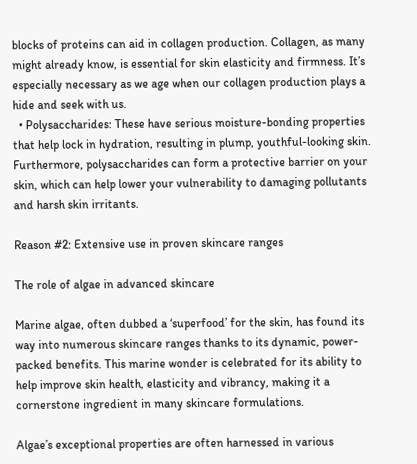blocks of proteins can aid in collagen production. Collagen, as many might already know, is essential for skin elasticity and firmness. It’s especially necessary as we age when our collagen production plays a hide and seek with us.
  • Polysaccharides: These have serious moisture-bonding properties that help lock in hydration, resulting in plump, youthful-looking skin. Furthermore, polysaccharides can form a protective barrier on your skin, which can help lower your vulnerability to damaging pollutants and harsh skin irritants.

Reason #2: Extensive use in proven skincare ranges

The role of algae in advanced skincare

Marine algae, often dubbed a ‘superfood’ for the skin, has found its way into numerous skincare ranges thanks to its dynamic, power-packed benefits. This marine wonder is celebrated for its ability to help improve skin health, elasticity and vibrancy, making it a cornerstone ingredient in many skincare formulations.

Algae’s exceptional properties are often harnessed in various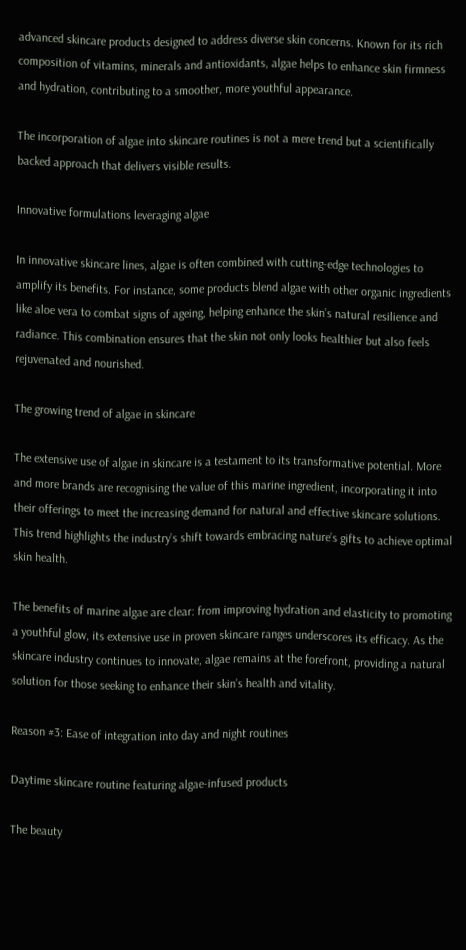advanced skincare products designed to address diverse skin concerns. Known for its rich composition of vitamins, minerals and antioxidants, algae helps to enhance skin firmness and hydration, contributing to a smoother, more youthful appearance.

The incorporation of algae into skincare routines is not a mere trend but a scientifically backed approach that delivers visible results.

Innovative formulations leveraging algae

In innovative skincare lines, algae is often combined with cutting-edge technologies to amplify its benefits. For instance, some products blend algae with other organic ingredients like aloe vera to combat signs of ageing, helping enhance the skin’s natural resilience and radiance. This combination ensures that the skin not only looks healthier but also feels rejuvenated and nourished.

The growing trend of algae in skincare

The extensive use of algae in skincare is a testament to its transformative potential. More and more brands are recognising the value of this marine ingredient, incorporating it into their offerings to meet the increasing demand for natural and effective skincare solutions. This trend highlights the industry’s shift towards embracing nature’s gifts to achieve optimal skin health.

The benefits of marine algae are clear: from improving hydration and elasticity to promoting a youthful glow, its extensive use in proven skincare ranges underscores its efficacy. As the skincare industry continues to innovate, algae remains at the forefront, providing a natural solution for those seeking to enhance their skin’s health and vitality.

Reason #3: Ease of integration into day and night routines

Daytime skincare routine featuring algae-infused products

The beauty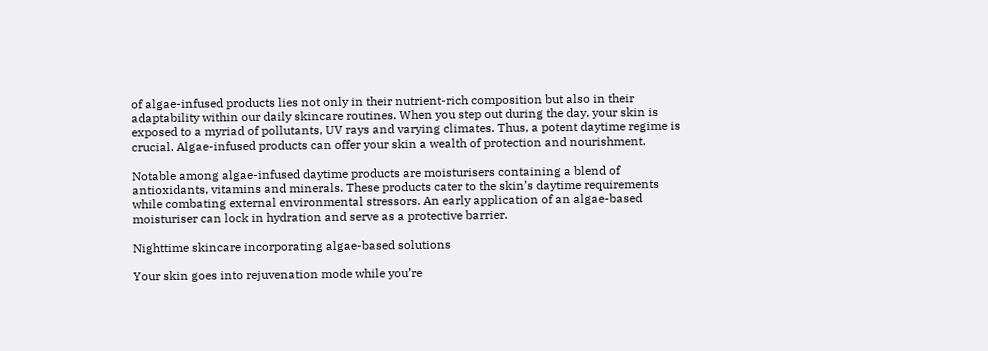of algae-infused products lies not only in their nutrient-rich composition but also in their adaptability within our daily skincare routines. When you step out during the day, your skin is exposed to a myriad of pollutants, UV rays and varying climates. Thus, a potent daytime regime is crucial. Algae-infused products can offer your skin a wealth of protection and nourishment.

Notable among algae-infused daytime products are moisturisers containing a blend of antioxidants, vitamins and minerals. These products cater to the skin’s daytime requirements while combating external environmental stressors. An early application of an algae-based moisturiser can lock in hydration and serve as a protective barrier.

Nighttime skincare incorporating algae-based solutions

Your skin goes into rejuvenation mode while you’re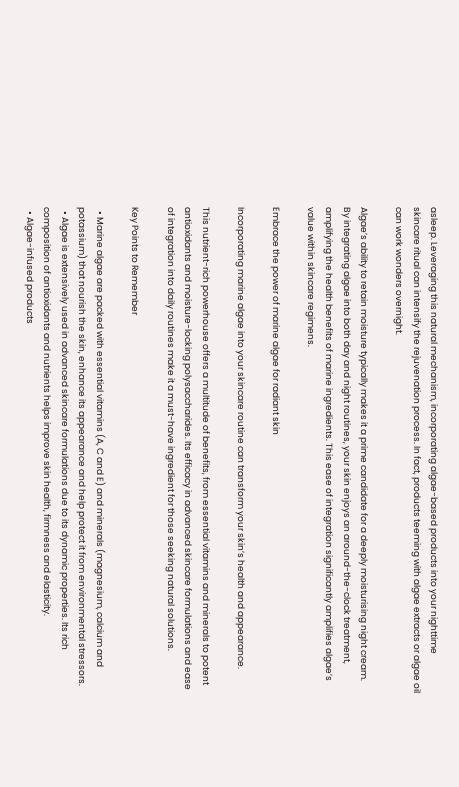asleep. Leveraging this natural mechanism, incorporating algae-based products into your nighttime skincare ritual can intensify the rejuvenation process. In fact, products teeming with algae extracts or algae oil can work wonders overnight.

Algae’s ability to retain moisture typically makes it a prime candidate for a deeply moisturising night cream. By integrating algae into both day and night routines, your skin enjoys an around-the-clock treatment, amplifying the health benefits of marine ingredients. This ease of integration significantly amplifies algae’s value within skincare regimens.

Embrace the power of marine algae for radiant skin

Incorporating marine algae into your skincare routine can transform your skin’s health and appearance.

This nutrient-rich powerhouse offers a multitude of benefits, from essential vitamins and minerals to potent antioxidants and moisture-locking polysaccharides. Its efficacy in advanced skincare formulations and ease of integration into daily routines make it a must-have ingredient for those seeking natural solutions.

Key Points to Remember

  • Marine algae are packed with essential vitamins (A, C and E) and minerals (magnesium, calcium and potassium) that nourish the skin, enhance its appearance and help protect it from environmental stressors.
  • Algae is extensively used in advanced skincare formulations due to its dynamic properties. Its rich composition of antioxidants and nutrients helps improve skin health, firmness and elasticity.
  • Algae-infused products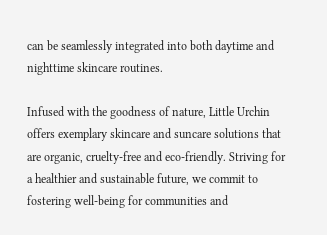can be seamlessly integrated into both daytime and nighttime skincare routines.

Infused with the goodness of nature, Little Urchin offers exemplary skincare and suncare solutions that are organic, cruelty-free and eco-friendly. Striving for a healthier and sustainable future, we commit to fostering well-being for communities and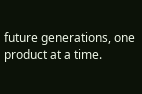future generations, one product at a time.